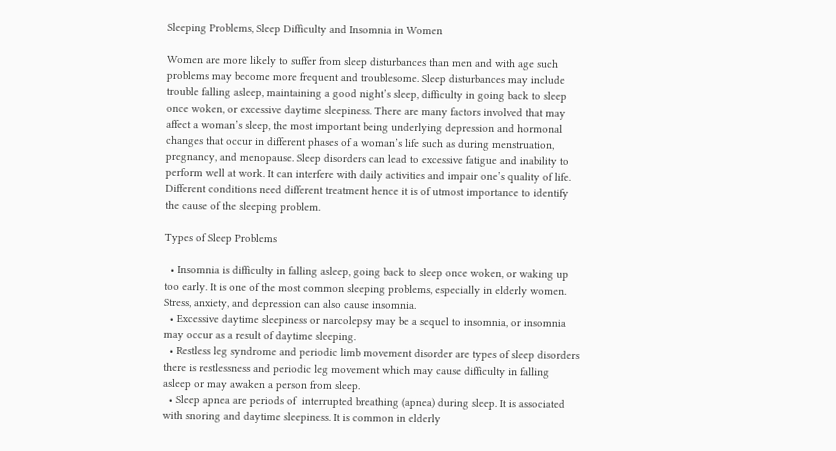Sleeping Problems, Sleep Difficulty and Insomnia in Women

Women are more likely to suffer from sleep disturbances than men and with age such problems may become more frequent and troublesome. Sleep disturbances may include trouble falling asleep, maintaining a good night’s sleep, difficulty in going back to sleep once woken, or excessive daytime sleepiness. There are many factors involved that may affect a woman’s sleep, the most important being underlying depression and hormonal changes that occur in different phases of a woman’s life such as during menstruation, pregnancy, and menopause. Sleep disorders can lead to excessive fatigue and inability to perform well at work. It can interfere with daily activities and impair one’s quality of life. Different conditions need different treatment hence it is of utmost importance to identify the cause of the sleeping problem.

Types of Sleep Problems

  • Insomnia is difficulty in falling asleep, going back to sleep once woken, or waking up too early. It is one of the most common sleeping problems, especially in elderly women. Stress, anxiety, and depression can also cause insomnia.
  • Excessive daytime sleepiness or narcolepsy may be a sequel to insomnia, or insomnia may occur as a result of daytime sleeping.
  • Restless leg syndrome and periodic limb movement disorder are types of sleep disorders there is restlessness and periodic leg movement which may cause difficulty in falling asleep or may awaken a person from sleep.
  • Sleep apnea are periods of  interrupted breathing (apnea) during sleep. It is associated with snoring and daytime sleepiness. It is common in elderly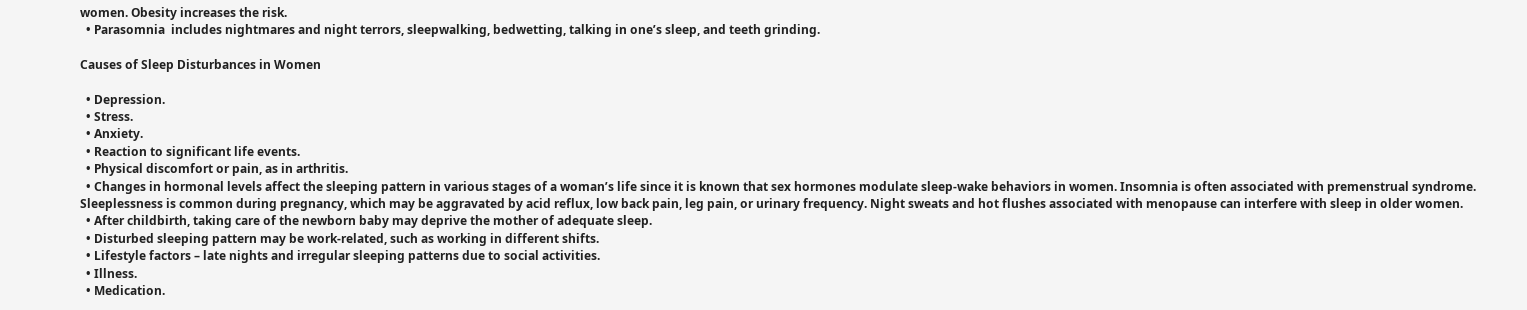women. Obesity increases the risk.
  • Parasomnia  includes nightmares and night terrors, sleepwalking, bedwetting, talking in one’s sleep, and teeth grinding.

Causes of Sleep Disturbances in Women

  • Depression.
  • Stress.
  • Anxiety.
  • Reaction to significant life events.
  • Physical discomfort or pain, as in arthritis.
  • Changes in hormonal levels affect the sleeping pattern in various stages of a woman’s life since it is known that sex hormones modulate sleep-wake behaviors in women. Insomnia is often associated with premenstrual syndrome. Sleeplessness is common during pregnancy, which may be aggravated by acid reflux, low back pain, leg pain, or urinary frequency. Night sweats and hot flushes associated with menopause can interfere with sleep in older women.
  • After childbirth, taking care of the newborn baby may deprive the mother of adequate sleep.
  • Disturbed sleeping pattern may be work-related, such as working in different shifts.
  • Lifestyle factors – late nights and irregular sleeping patterns due to social activities.
  • Illness.
  • Medication.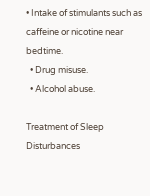• Intake of stimulants such as caffeine or nicotine near bedtime.
  • Drug misuse.
  • Alcohol abuse.

Treatment of Sleep Disturbances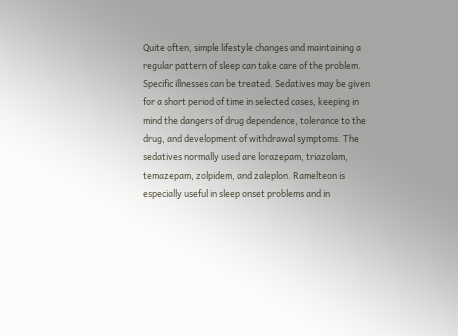Quite often, simple lifestyle changes and maintaining a regular pattern of sleep can take care of the problem. Specific illnesses can be treated. Sedatives may be given for a short period of time in selected cases, keeping in mind the dangers of drug dependence, tolerance to the drug, and development of withdrawal symptoms. The sedatives normally used are lorazepam, triazolam, temazepam, zolpidem, and zaleplon. Ramelteon is especially useful in sleep onset problems and in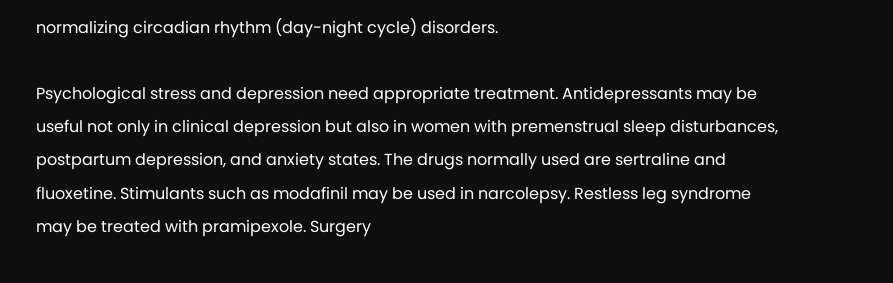normalizing circadian rhythm (day-night cycle) disorders.

Psychological stress and depression need appropriate treatment. Antidepressants may be useful not only in clinical depression but also in women with premenstrual sleep disturbances, postpartum depression, and anxiety states. The drugs normally used are sertraline and fluoxetine. Stimulants such as modafinil may be used in narcolepsy. Restless leg syndrome may be treated with pramipexole. Surgery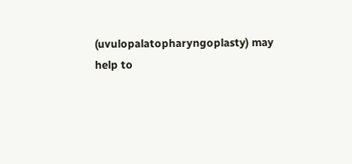(uvulopalatopharyngoplasty) may help to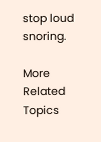stop loud snoring.

More Related Topics